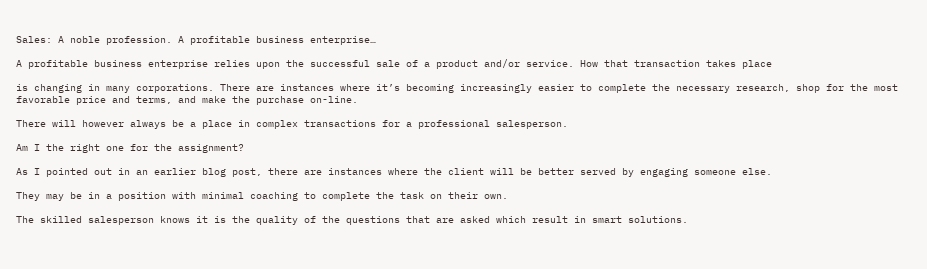Sales: A noble profession. A profitable business enterprise…

A profitable business enterprise relies upon the successful sale of a product and/or service. How that transaction takes place

is changing in many corporations. There are instances where it’s becoming increasingly easier to complete the necessary research, shop for the most favorable price and terms, and make the purchase on-line.

There will however always be a place in complex transactions for a professional salesperson.

Am I the right one for the assignment?

As I pointed out in an earlier blog post, there are instances where the client will be better served by engaging someone else.

They may be in a position with minimal coaching to complete the task on their own.

The skilled salesperson knows it is the quality of the questions that are asked which result in smart solutions.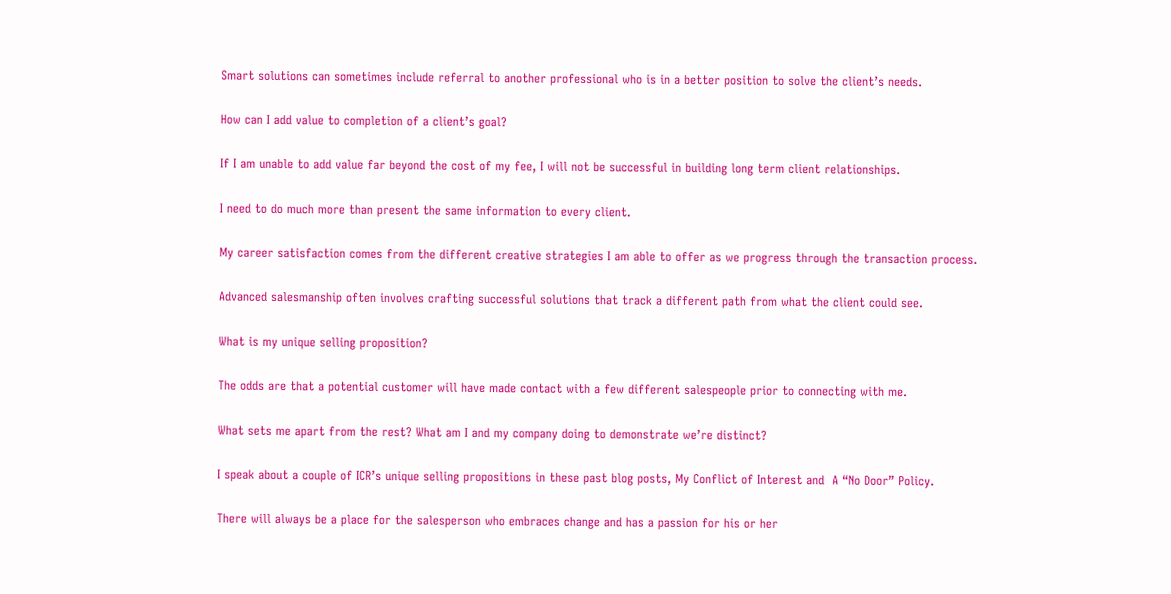Smart solutions can sometimes include referral to another professional who is in a better position to solve the client’s needs.

How can I add value to completion of a client’s goal?

If I am unable to add value far beyond the cost of my fee, I will not be successful in building long term client relationships.

I need to do much more than present the same information to every client.

My career satisfaction comes from the different creative strategies I am able to offer as we progress through the transaction process.

Advanced salesmanship often involves crafting successful solutions that track a different path from what the client could see.

What is my unique selling proposition?

The odds are that a potential customer will have made contact with a few different salespeople prior to connecting with me.

What sets me apart from the rest? What am I and my company doing to demonstrate we’re distinct?

I speak about a couple of ICR’s unique selling propositions in these past blog posts, My Conflict of Interest and  A “No Door” Policy.

There will always be a place for the salesperson who embraces change and has a passion for his or her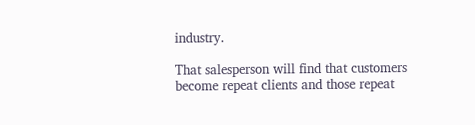industry.

That salesperson will find that customers become repeat clients and those repeat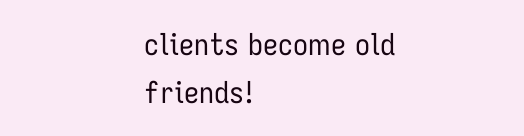clients become old friends!